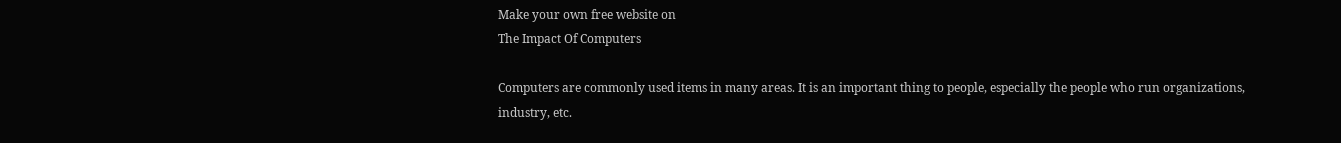Make your own free website on
The Impact Of Computers

Computers are commonly used items in many areas. It is an important thing to people, especially the people who run organizations, industry, etc.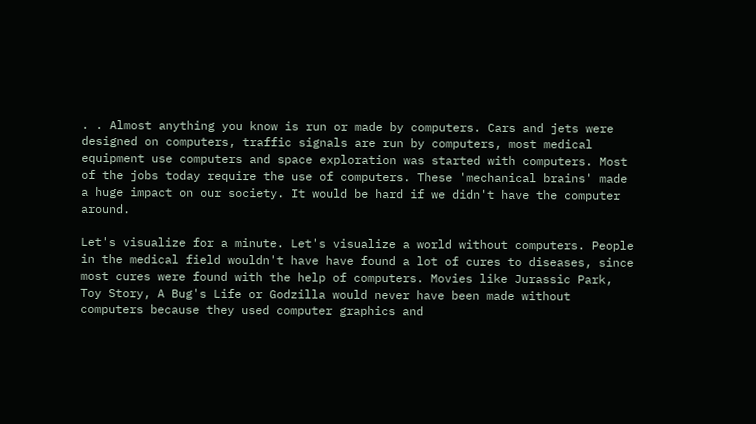. . Almost anything you know is run or made by computers. Cars and jets were designed on computers, traffic signals are run by computers, most medical equipment use computers and space exploration was started with computers. Most of the jobs today require the use of computers. These 'mechanical brains' made a huge impact on our society. It would be hard if we didn't have the computer around.

Let's visualize for a minute. Let's visualize a world without computers. People in the medical field wouldn't have have found a lot of cures to diseases, since most cures were found with the help of computers. Movies like Jurassic Park, Toy Story, A Bug's Life or Godzilla would never have been made without computers because they used computer graphics and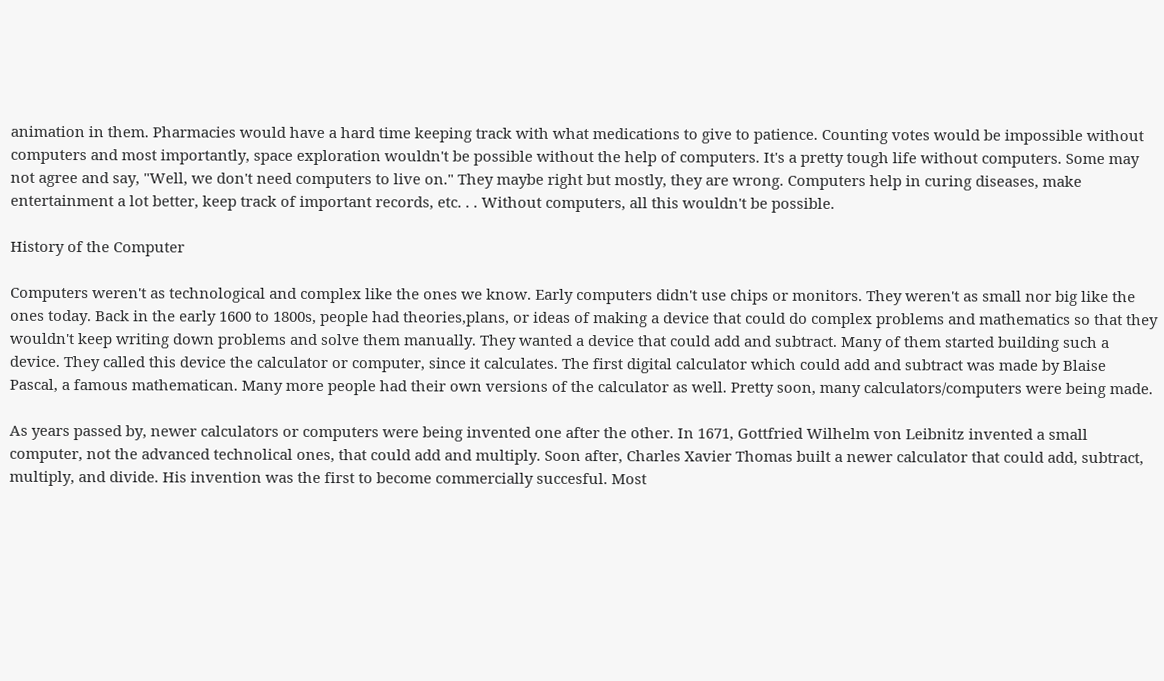animation in them. Pharmacies would have a hard time keeping track with what medications to give to patience. Counting votes would be impossible without computers and most importantly, space exploration wouldn't be possible without the help of computers. It's a pretty tough life without computers. Some may not agree and say, "Well, we don't need computers to live on." They maybe right but mostly, they are wrong. Computers help in curing diseases, make entertainment a lot better, keep track of important records, etc. . . Without computers, all this wouldn't be possible.

History of the Computer

Computers weren't as technological and complex like the ones we know. Early computers didn't use chips or monitors. They weren't as small nor big like the ones today. Back in the early 1600 to 1800s, people had theories,plans, or ideas of making a device that could do complex problems and mathematics so that they wouldn't keep writing down problems and solve them manually. They wanted a device that could add and subtract. Many of them started building such a device. They called this device the calculator or computer, since it calculates. The first digital calculator which could add and subtract was made by Blaise Pascal, a famous mathematican. Many more people had their own versions of the calculator as well. Pretty soon, many calculators/computers were being made.

As years passed by, newer calculators or computers were being invented one after the other. In 1671, Gottfried Wilhelm von Leibnitz invented a small computer, not the advanced technolical ones, that could add and multiply. Soon after, Charles Xavier Thomas built a newer calculator that could add, subtract, multiply, and divide. His invention was the first to become commercially succesful. Most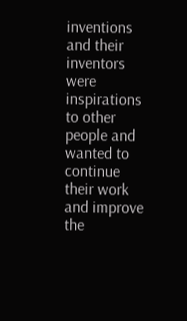inventions and their inventors were inspirations to other people and wanted to continue their work and improve the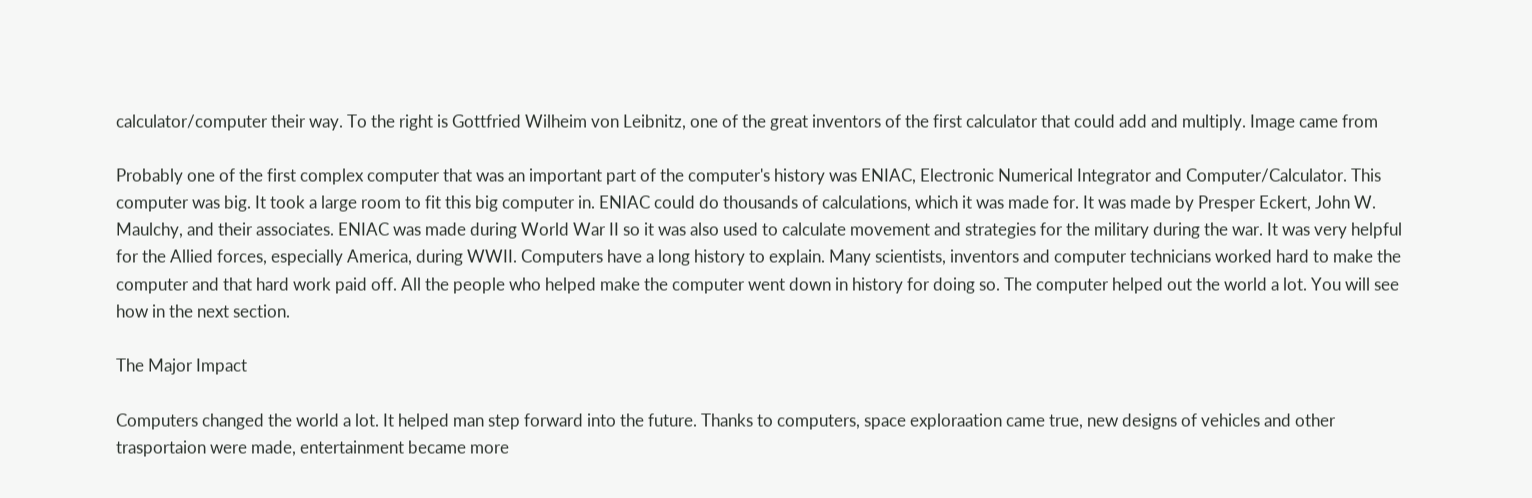calculator/computer their way. To the right is Gottfried Wilheim von Leibnitz, one of the great inventors of the first calculator that could add and multiply. Image came from

Probably one of the first complex computer that was an important part of the computer's history was ENIAC, Electronic Numerical Integrator and Computer/Calculator. This computer was big. It took a large room to fit this big computer in. ENIAC could do thousands of calculations, which it was made for. It was made by Presper Eckert, John W. Maulchy, and their associates. ENIAC was made during World War II so it was also used to calculate movement and strategies for the military during the war. It was very helpful for the Allied forces, especially America, during WWII. Computers have a long history to explain. Many scientists, inventors and computer technicians worked hard to make the computer and that hard work paid off. All the people who helped make the computer went down in history for doing so. The computer helped out the world a lot. You will see how in the next section.

The Major Impact

Computers changed the world a lot. It helped man step forward into the future. Thanks to computers, space exploraation came true, new designs of vehicles and other trasportaion were made, entertainment became more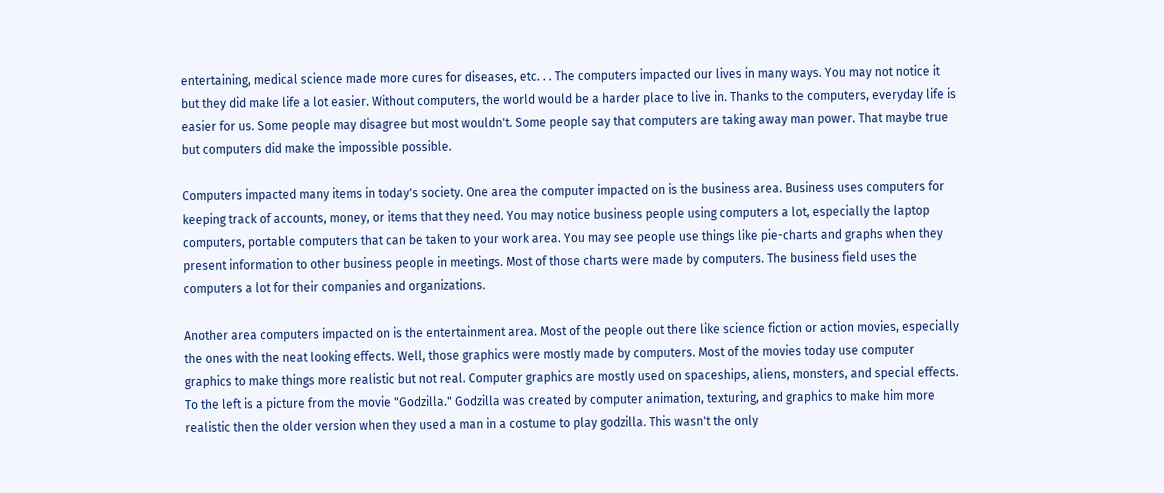entertaining, medical science made more cures for diseases, etc. . . The computers impacted our lives in many ways. You may not notice it but they did make life a lot easier. Without computers, the world would be a harder place to live in. Thanks to the computers, everyday life is easier for us. Some people may disagree but most wouldn't. Some people say that computers are taking away man power. That maybe true but computers did make the impossible possible.

Computers impacted many items in today's society. One area the computer impacted on is the business area. Business uses computers for keeping track of accounts, money, or items that they need. You may notice business people using computers a lot, especially the laptop computers, portable computers that can be taken to your work area. You may see people use things like pie-charts and graphs when they present information to other business people in meetings. Most of those charts were made by computers. The business field uses the computers a lot for their companies and organizations.

Another area computers impacted on is the entertainment area. Most of the people out there like science fiction or action movies, especially the ones with the neat looking effects. Well, those graphics were mostly made by computers. Most of the movies today use computer graphics to make things more realistic but not real. Computer graphics are mostly used on spaceships, aliens, monsters, and special effects. To the left is a picture from the movie "Godzilla." Godzilla was created by computer animation, texturing, and graphics to make him more realistic then the older version when they used a man in a costume to play godzilla. This wasn't the only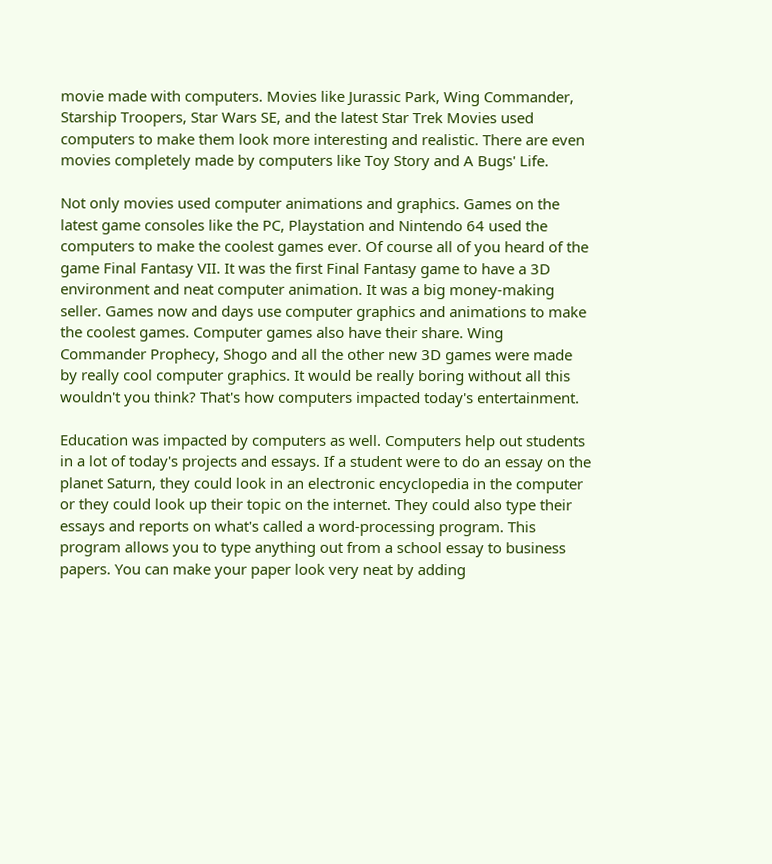movie made with computers. Movies like Jurassic Park, Wing Commander, Starship Troopers, Star Wars SE, and the latest Star Trek Movies used computers to make them look more interesting and realistic. There are even movies completely made by computers like Toy Story and A Bugs' Life.

Not only movies used computer animations and graphics. Games on the latest game consoles like the PC, Playstation and Nintendo 64 used the computers to make the coolest games ever. Of course all of you heard of the game Final Fantasy VII. It was the first Final Fantasy game to have a 3D environment and neat computer animation. It was a big money-making seller. Games now and days use computer graphics and animations to make the coolest games. Computer games also have their share. Wing Commander Prophecy, Shogo and all the other new 3D games were made by really cool computer graphics. It would be really boring without all this wouldn't you think? That's how computers impacted today's entertainment.

Education was impacted by computers as well. Computers help out students in a lot of today's projects and essays. If a student were to do an essay on the planet Saturn, they could look in an electronic encyclopedia in the computer or they could look up their topic on the internet. They could also type their essays and reports on what's called a word-processing program. This program allows you to type anything out from a school essay to business papers. You can make your paper look very neat by adding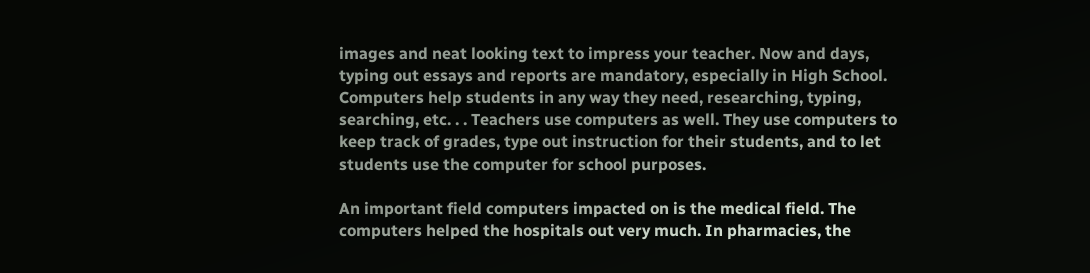images and neat looking text to impress your teacher. Now and days, typing out essays and reports are mandatory, especially in High School. Computers help students in any way they need, researching, typing, searching, etc. . . Teachers use computers as well. They use computers to keep track of grades, type out instruction for their students, and to let students use the computer for school purposes.

An important field computers impacted on is the medical field. The computers helped the hospitals out very much. In pharmacies, the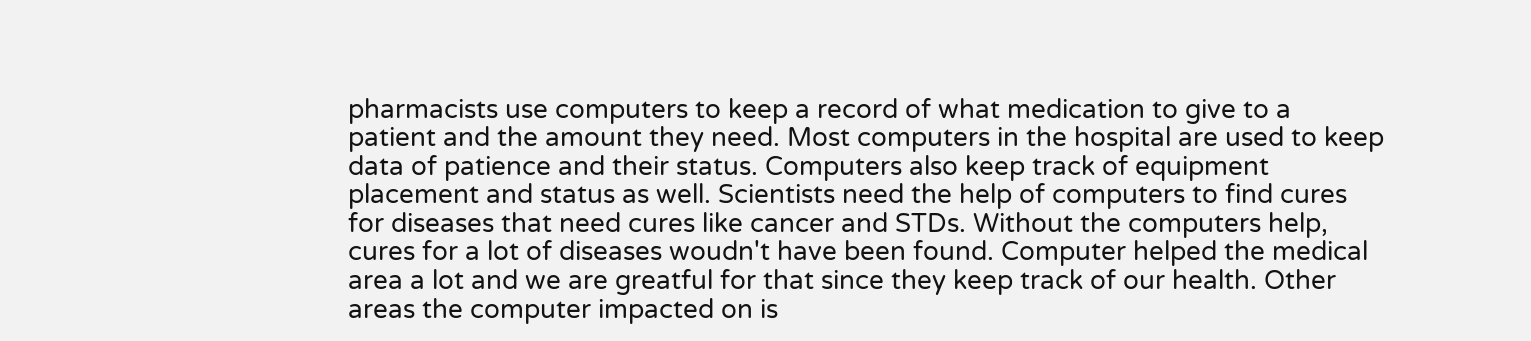pharmacists use computers to keep a record of what medication to give to a patient and the amount they need. Most computers in the hospital are used to keep data of patience and their status. Computers also keep track of equipment placement and status as well. Scientists need the help of computers to find cures for diseases that need cures like cancer and STDs. Without the computers help, cures for a lot of diseases woudn't have been found. Computer helped the medical area a lot and we are greatful for that since they keep track of our health. Other areas the computer impacted on is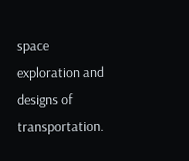space exploration and designs of transportation.